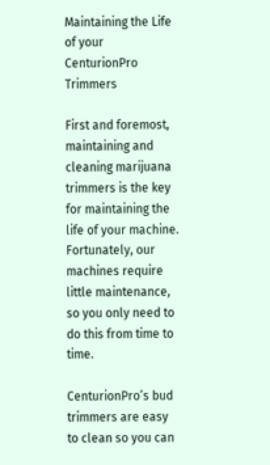Maintaining the Life of your CenturionPro Trimmers

First and foremost, maintaining and cleaning marijuana trimmers is the key for maintaining the life of your machine. Fortunately, our machines require little maintenance, so you only need to do this from time to time.

CenturionPro’s bud trimmers are easy to clean so you can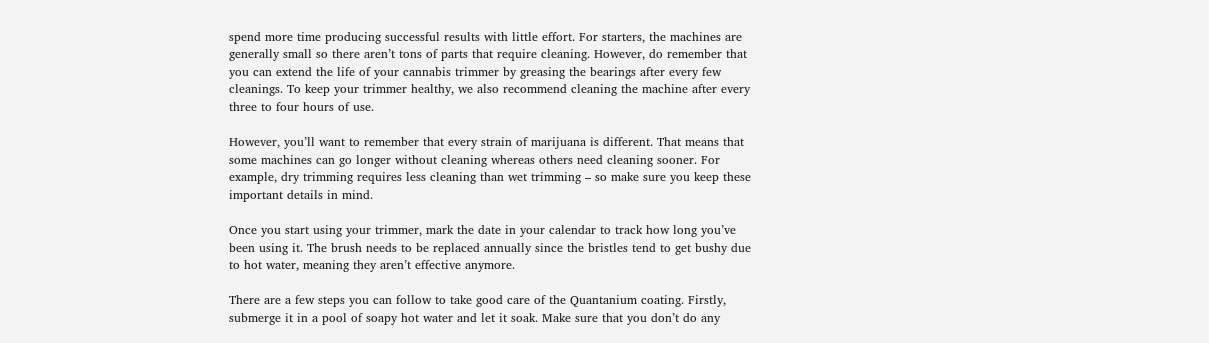spend more time producing successful results with little effort. For starters, the machines are generally small so there aren’t tons of parts that require cleaning. However, do remember that you can extend the life of your cannabis trimmer by greasing the bearings after every few cleanings. To keep your trimmer healthy, we also recommend cleaning the machine after every three to four hours of use.

However, you’ll want to remember that every strain of marijuana is different. That means that some machines can go longer without cleaning whereas others need cleaning sooner. For example, dry trimming requires less cleaning than wet trimming – so make sure you keep these important details in mind.

Once you start using your trimmer, mark the date in your calendar to track how long you’ve been using it. The brush needs to be replaced annually since the bristles tend to get bushy due to hot water, meaning they aren’t effective anymore.

There are a few steps you can follow to take good care of the Quantanium coating. Firstly, submerge it in a pool of soapy hot water and let it soak. Make sure that you don’t do any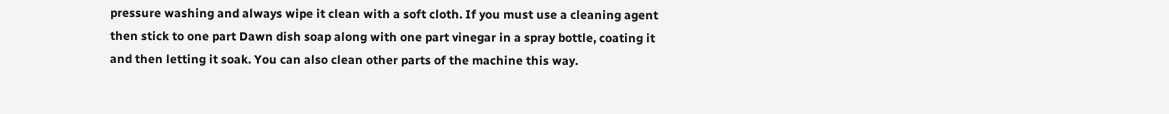pressure washing and always wipe it clean with a soft cloth. If you must use a cleaning agent then stick to one part Dawn dish soap along with one part vinegar in a spray bottle, coating it and then letting it soak. You can also clean other parts of the machine this way.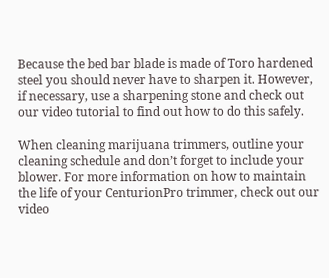Because the bed bar blade is made of Toro hardened steel you should never have to sharpen it. However, if necessary, use a sharpening stone and check out our video tutorial to find out how to do this safely.

When cleaning marijuana trimmers, outline your cleaning schedule and don’t forget to include your blower. For more information on how to maintain the life of your CenturionPro trimmer, check out our video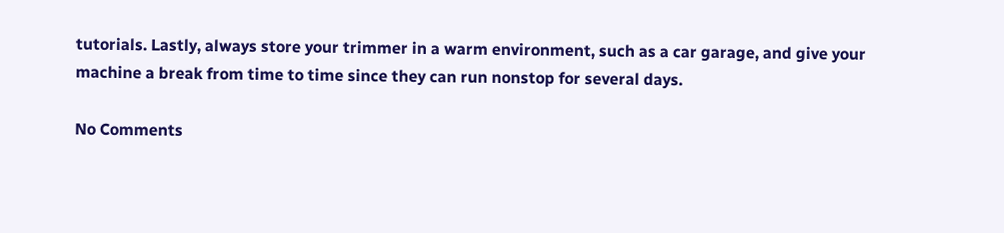tutorials. Lastly, always store your trimmer in a warm environment, such as a car garage, and give your machine a break from time to time since they can run nonstop for several days.

No Comments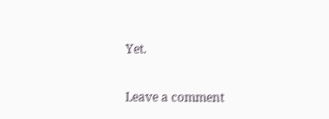Yet.

Leave a comment